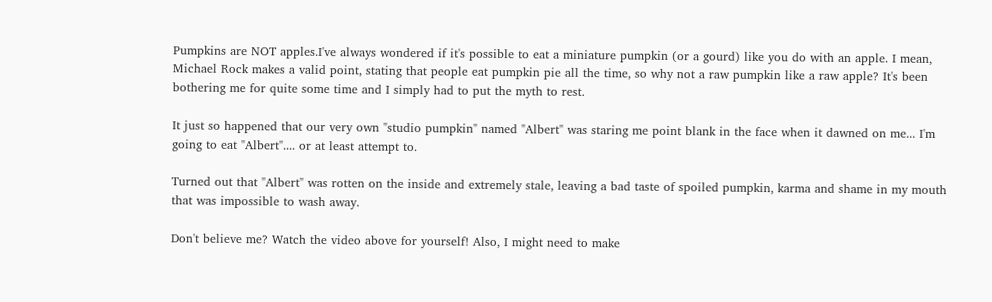Pumpkins are NOT apples.I've always wondered if it's possible to eat a miniature pumpkin (or a gourd) like you do with an apple. I mean, Michael Rock makes a valid point, stating that people eat pumpkin pie all the time, so why not a raw pumpkin like a raw apple? It's been bothering me for quite some time and I simply had to put the myth to rest.

It just so happened that our very own "studio pumpkin" named "Albert" was staring me point blank in the face when it dawned on me... I'm going to eat "Albert".... or at least attempt to.

Turned out that "Albert" was rotten on the inside and extremely stale, leaving a bad taste of spoiled pumpkin, karma and shame in my mouth that was impossible to wash away.

Don't believe me? Watch the video above for yourself! Also, I might need to make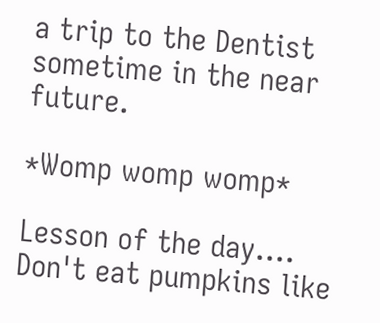a trip to the Dentist sometime in the near future.

*Womp womp womp*

Lesson of the day.... Don't eat pumpkins like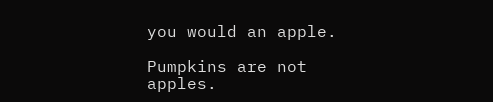you would an apple.

Pumpkins are not apples.